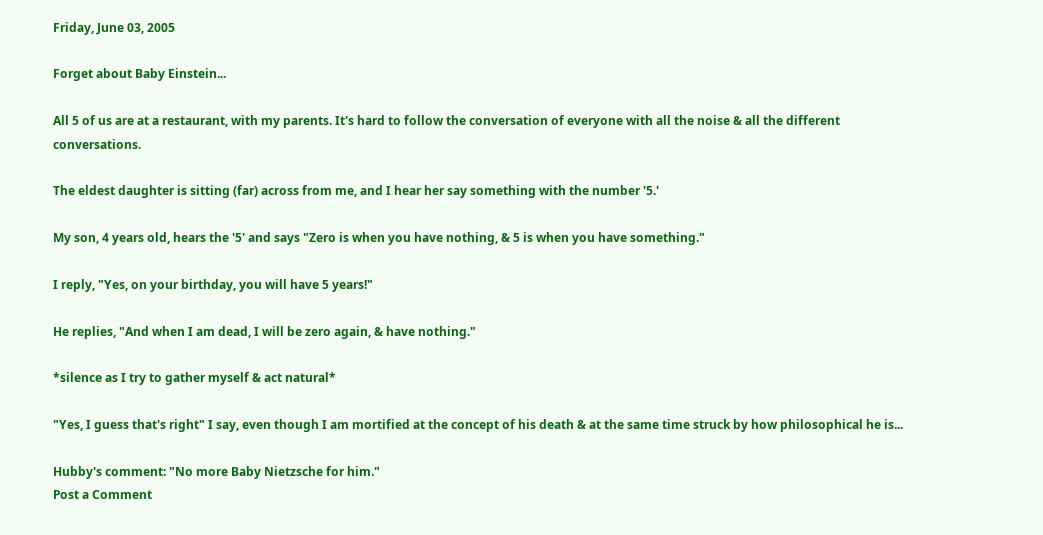Friday, June 03, 2005

Forget about Baby Einstein...

All 5 of us are at a restaurant, with my parents. It's hard to follow the conversation of everyone with all the noise & all the different conversations.

The eldest daughter is sitting (far) across from me, and I hear her say something with the number '5.'

My son, 4 years old, hears the '5' and says "Zero is when you have nothing, & 5 is when you have something."

I reply, "Yes, on your birthday, you will have 5 years!"

He replies, "And when I am dead, I will be zero again, & have nothing."

*silence as I try to gather myself & act natural*

"Yes, I guess that's right" I say, even though I am mortified at the concept of his death & at the same time struck by how philosophical he is...

Hubby's comment: "No more Baby Nietzsche for him."
Post a Comment